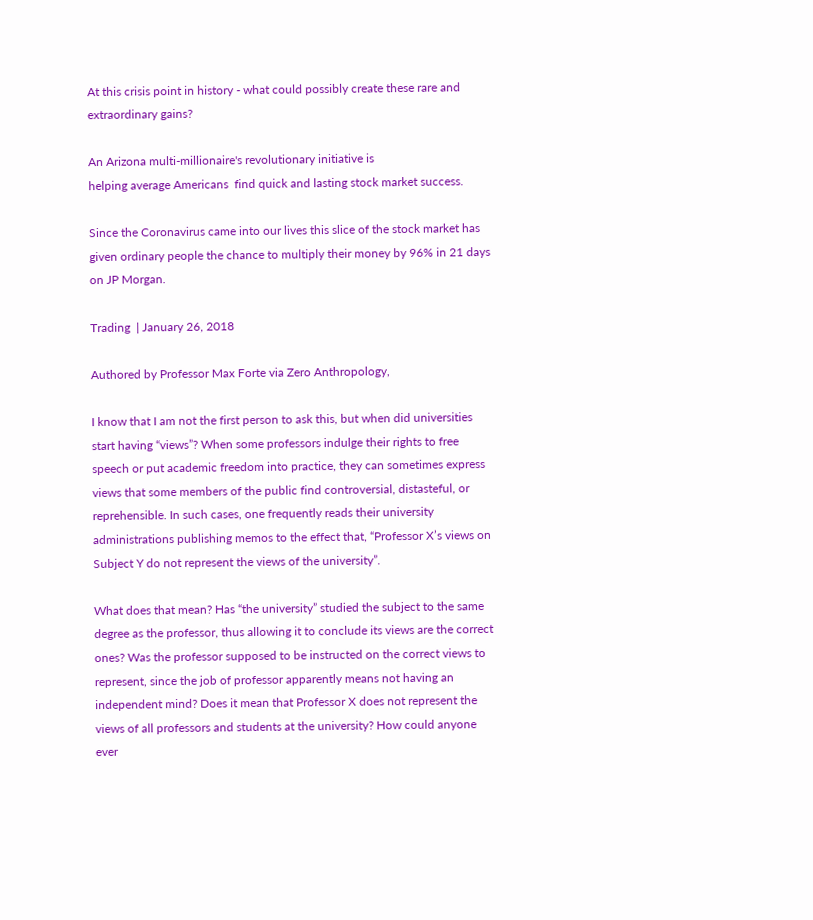At this crisis point in history - what could possibly create these rare and extraordinary gains?

An Arizona multi-millionaire's revolutionary initiative is
helping average Americans  find quick and lasting stock market success.

Since the Coronavirus came into our lives this slice of the stock market has given ordinary people the chance to multiply their money by 96% in 21 days on JP Morgan.

Trading  | January 26, 2018

Authored by Professor Max Forte via Zero Anthropology,

I know that I am not the first person to ask this, but when did universities start having “views”? When some professors indulge their rights to free speech or put academic freedom into practice, they can sometimes express views that some members of the public find controversial, distasteful, or reprehensible. In such cases, one frequently reads their university administrations publishing memos to the effect that, “Professor X’s views on Subject Y do not represent the views of the university”.

What does that mean? Has “the university” studied the subject to the same degree as the professor, thus allowing it to conclude its views are the correct ones? Was the professor supposed to be instructed on the correct views to represent, since the job of professor apparently means not having an independent mind? Does it mean that Professor X does not represent the views of all professors and students at the university? How could anyone ever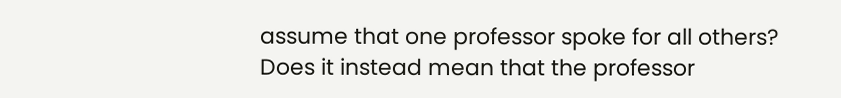assume that one professor spoke for all others? Does it instead mean that the professor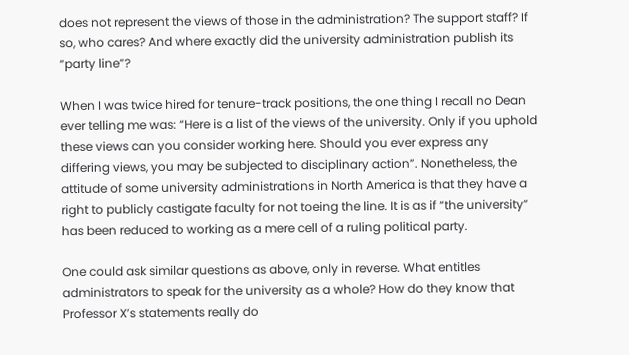does not represent the views of those in the administration? The support staff? If so, who cares? And where exactly did the university administration publish its “party line”?

When I was twice hired for tenure-track positions, the one thing I recall no Dean ever telling me was: “Here is a list of the views of the university. Only if you uphold these views can you consider working here. Should you ever express any differing views, you may be subjected to disciplinary action”. Nonetheless, the attitude of some university administrations in North America is that they have a right to publicly castigate faculty for not toeing the line. It is as if “the university” has been reduced to working as a mere cell of a ruling political party.

One could ask similar questions as above, only in reverse. What entitles administrators to speak for the university as a whole? How do they know that Professor X’s statements really do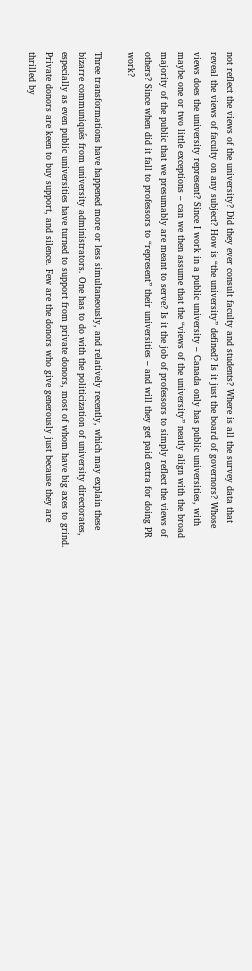not reflect the views of the university? Did they ever consult faculty and students? Where is all the survey data that reveal the views of faculty on any subject? How is “the university” defined? Is it just the board of governors? Whose views does the university represent? Since I work in a public university – Canada only has public universities, with maybe one or two little exceptions – can we then assume that the “views of the university” neatly align with the broad majority of the public that we presumably are meant to serve? Is it the job of professors to simply reflect the views of others? Since when did it fall to professors to “represent” their universities – and will they get paid extra for doing PR work?

Three transformations have happened more or less simultaneously, and relatively recently, which may explain these bizarre communiqués from university administrators. One has to do with the politicization of university directorates, especially as even public universities have turned to support from private donors, most of whom have big axes to grind. Private donors are keen to buy support, and silence. Few are the donors who give generously just because they are thrilled by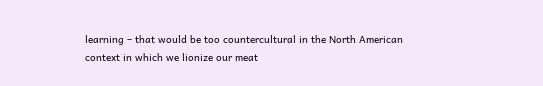learning – that would be too countercultural in the North American context in which we lionize our meat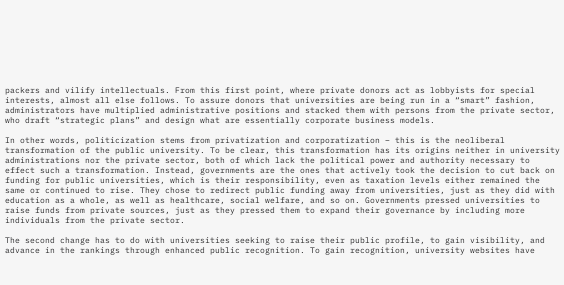packers and vilify intellectuals. From this first point, where private donors act as lobbyists for special interests, almost all else follows. To assure donors that universities are being run in a “smart” fashion, administrators have multiplied administrative positions and stacked them with persons from the private sector, who draft “strategic plans” and design what are essentially corporate business models.

In other words, politicization stems from privatization and corporatization – this is the neoliberal transformation of the public university. To be clear, this transformation has its origins neither in university administrations nor the private sector, both of which lack the political power and authority necessary to effect such a transformation. Instead, governments are the ones that actively took the decision to cut back on funding for public universities, which is their responsibility, even as taxation levels either remained the same or continued to rise. They chose to redirect public funding away from universities, just as they did with education as a whole, as well as healthcare, social welfare, and so on. Governments pressed universities to raise funds from private sources, just as they pressed them to expand their governance by including more individuals from the private sector.

The second change has to do with universities seeking to raise their public profile, to gain visibility, and advance in the rankings through enhanced public recognition. To gain recognition, university websites have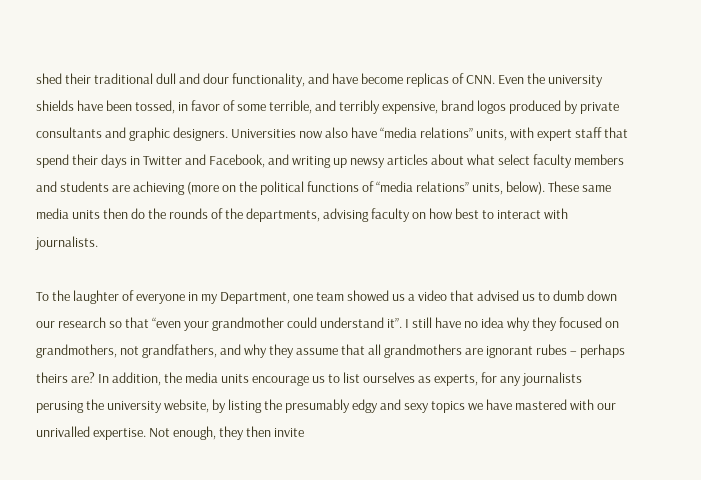shed their traditional dull and dour functionality, and have become replicas of CNN. Even the university shields have been tossed, in favor of some terrible, and terribly expensive, brand logos produced by private consultants and graphic designers. Universities now also have “media relations” units, with expert staff that spend their days in Twitter and Facebook, and writing up newsy articles about what select faculty members and students are achieving (more on the political functions of “media relations” units, below). These same media units then do the rounds of the departments, advising faculty on how best to interact with journalists.

To the laughter of everyone in my Department, one team showed us a video that advised us to dumb down our research so that “even your grandmother could understand it”. I still have no idea why they focused on grandmothers, not grandfathers, and why they assume that all grandmothers are ignorant rubes – perhaps theirs are? In addition, the media units encourage us to list ourselves as experts, for any journalists perusing the university website, by listing the presumably edgy and sexy topics we have mastered with our unrivalled expertise. Not enough, they then invite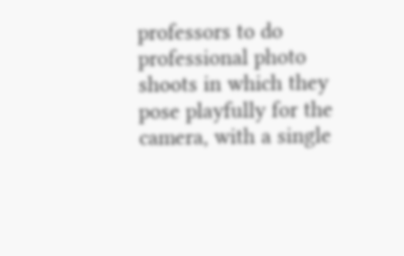professors to do professional photo shoots in which they pose playfully for the camera, with a single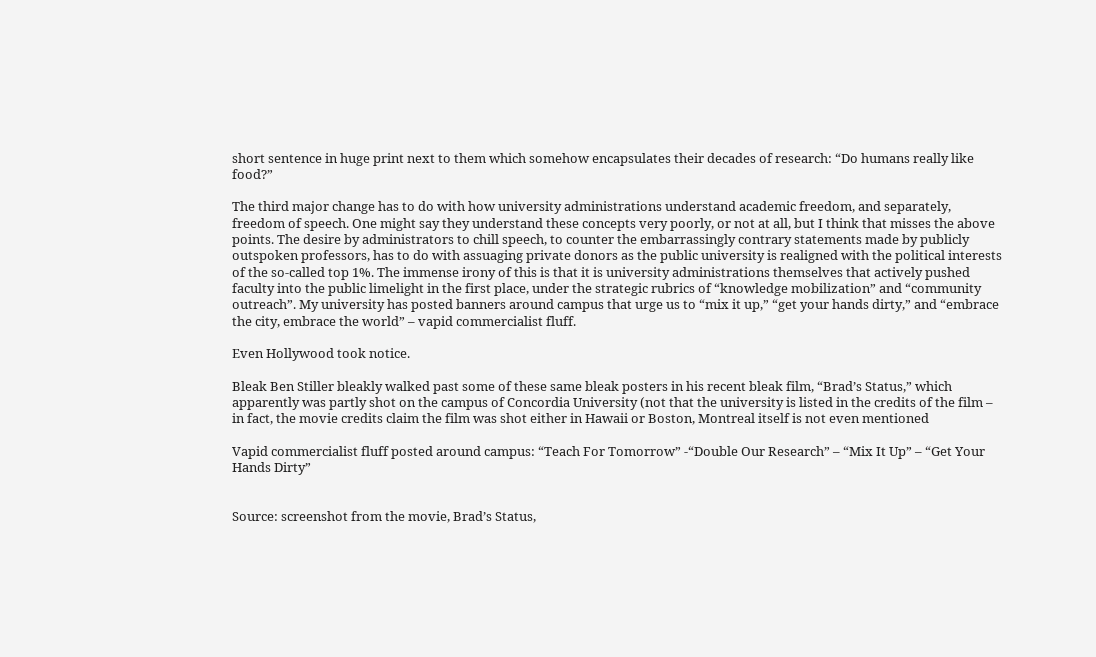short sentence in huge print next to them which somehow encapsulates their decades of research: “Do humans really like food?”

The third major change has to do with how university administrations understand academic freedom, and separately, freedom of speech. One might say they understand these concepts very poorly, or not at all, but I think that misses the above points. The desire by administrators to chill speech, to counter the embarrassingly contrary statements made by publicly outspoken professors, has to do with assuaging private donors as the public university is realigned with the political interests of the so-called top 1%. The immense irony of this is that it is university administrations themselves that actively pushed faculty into the public limelight in the first place, under the strategic rubrics of “knowledge mobilization” and “community outreach”. My university has posted banners around campus that urge us to “mix it up,” “get your hands dirty,” and “embrace the city, embrace the world” – vapid commercialist fluff.

Even Hollywood took notice.

Bleak Ben Stiller bleakly walked past some of these same bleak posters in his recent bleak film, “Brad’s Status,” which apparently was partly shot on the campus of Concordia University (not that the university is listed in the credits of the film – in fact, the movie credits claim the film was shot either in Hawaii or Boston, Montreal itself is not even mentioned

Vapid commercialist fluff posted around campus: “Teach For Tomorrow” -“Double Our Research” – “Mix It Up” – “Get Your Hands Dirty”


Source: screenshot from the movie, Brad’s Status,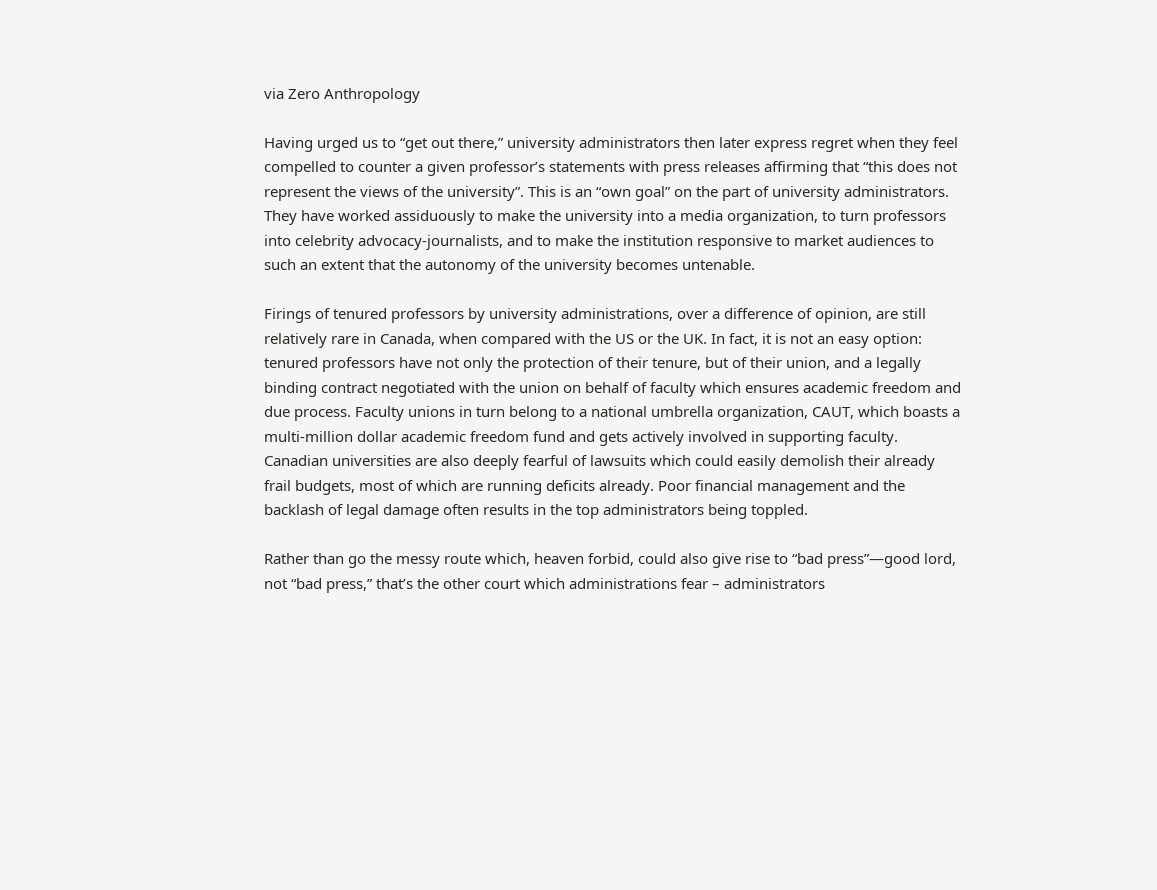via Zero Anthropology

Having urged us to “get out there,” university administrators then later express regret when they feel compelled to counter a given professor’s statements with press releases affirming that “this does not represent the views of the university”. This is an “own goal” on the part of university administrators. They have worked assiduously to make the university into a media organization, to turn professors into celebrity advocacy-journalists, and to make the institution responsive to market audiences to such an extent that the autonomy of the university becomes untenable.

Firings of tenured professors by university administrations, over a difference of opinion, are still relatively rare in Canada, when compared with the US or the UK. In fact, it is not an easy option: tenured professors have not only the protection of their tenure, but of their union, and a legally binding contract negotiated with the union on behalf of faculty which ensures academic freedom and due process. Faculty unions in turn belong to a national umbrella organization, CAUT, which boasts a multi-million dollar academic freedom fund and gets actively involved in supporting faculty. Canadian universities are also deeply fearful of lawsuits which could easily demolish their already frail budgets, most of which are running deficits already. Poor financial management and the backlash of legal damage often results in the top administrators being toppled.

Rather than go the messy route which, heaven forbid, could also give rise to “bad press”—good lord, not “bad press,” that’s the other court which administrations fear – administrators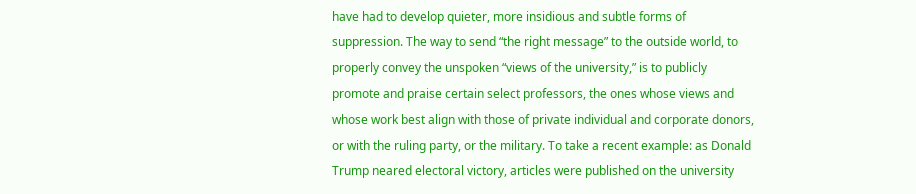have had to develop quieter, more insidious and subtle forms of suppression. The way to send “the right message” to the outside world, to properly convey the unspoken “views of the university,” is to publicly promote and praise certain select professors, the ones whose views and whose work best align with those of private individual and corporate donors, or with the ruling party, or the military. To take a recent example: as Donald Trump neared electoral victory, articles were published on the university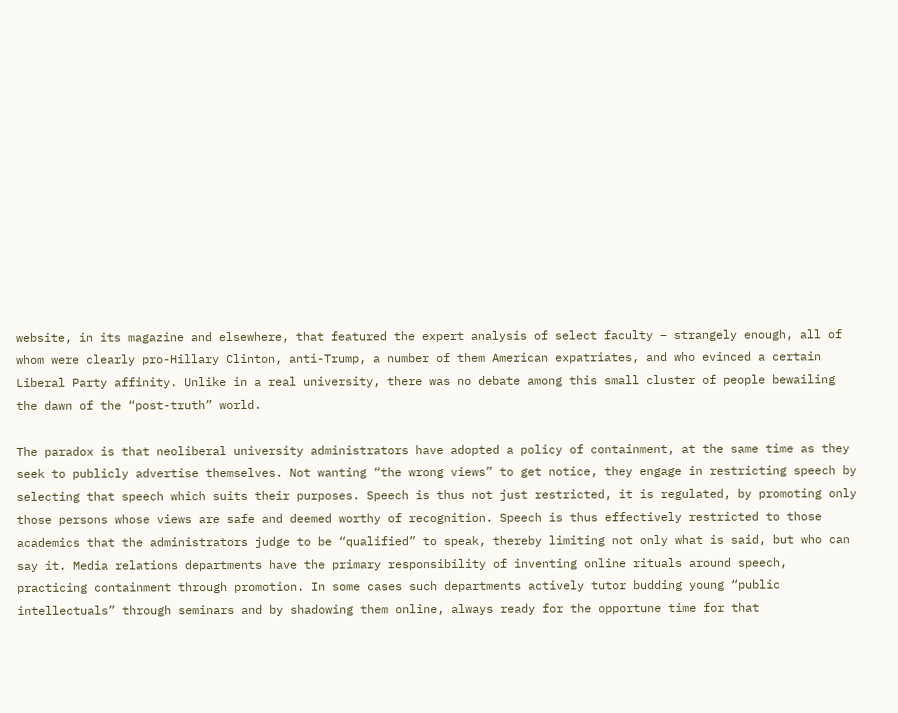website, in its magazine and elsewhere, that featured the expert analysis of select faculty – strangely enough, all of whom were clearly pro-Hillary Clinton, anti-Trump, a number of them American expatriates, and who evinced a certain Liberal Party affinity. Unlike in a real university, there was no debate among this small cluster of people bewailing the dawn of the “post-truth” world.

The paradox is that neoliberal university administrators have adopted a policy of containment, at the same time as they seek to publicly advertise themselves. Not wanting “the wrong views” to get notice, they engage in restricting speech by selecting that speech which suits their purposes. Speech is thus not just restricted, it is regulated, by promoting only those persons whose views are safe and deemed worthy of recognition. Speech is thus effectively restricted to those academics that the administrators judge to be “qualified” to speak, thereby limiting not only what is said, but who can say it. Media relations departments have the primary responsibility of inventing online rituals around speech, practicing containment through promotion. In some cases such departments actively tutor budding young “public intellectuals” through seminars and by shadowing them online, always ready for the opportune time for that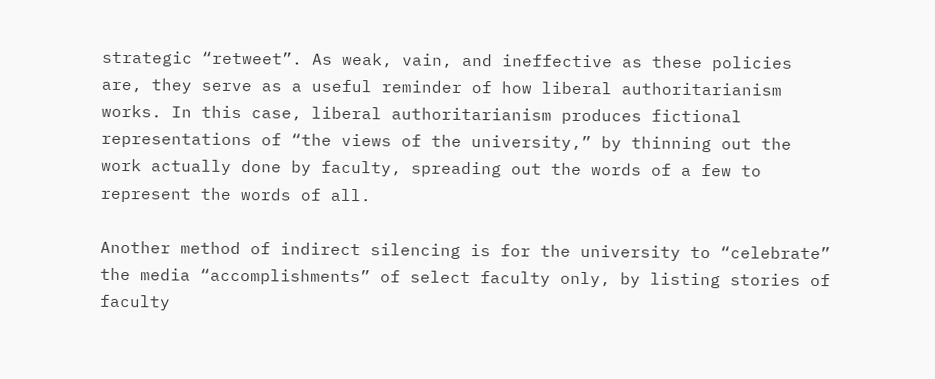strategic “retweet”. As weak, vain, and ineffective as these policies are, they serve as a useful reminder of how liberal authoritarianism works. In this case, liberal authoritarianism produces fictional representations of “the views of the university,” by thinning out the work actually done by faculty, spreading out the words of a few to represent the words of all.

Another method of indirect silencing is for the university to “celebrate” the media “accomplishments” of select faculty only, by listing stories of faculty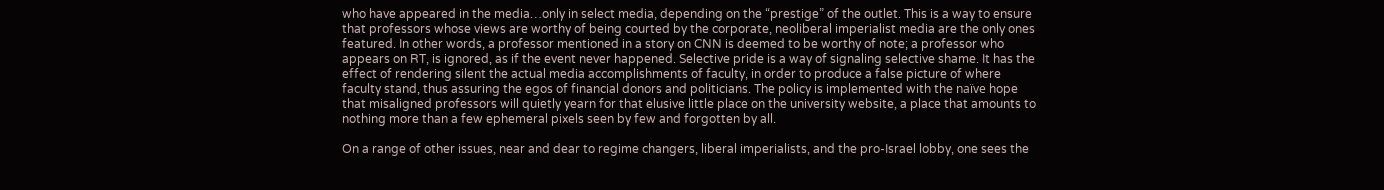who have appeared in the media…only in select media, depending on the “prestige” of the outlet. This is a way to ensure that professors whose views are worthy of being courted by the corporate, neoliberal imperialist media are the only ones featured. In other words, a professor mentioned in a story on CNN is deemed to be worthy of note; a professor who appears on RT, is ignored, as if the event never happened. Selective pride is a way of signaling selective shame. It has the effect of rendering silent the actual media accomplishments of faculty, in order to produce a false picture of where faculty stand, thus assuring the egos of financial donors and politicians. The policy is implemented with the naïve hope that misaligned professors will quietly yearn for that elusive little place on the university website, a place that amounts to nothing more than a few ephemeral pixels seen by few and forgotten by all.

On a range of other issues, near and dear to regime changers, liberal imperialists, and the pro-Israel lobby, one sees the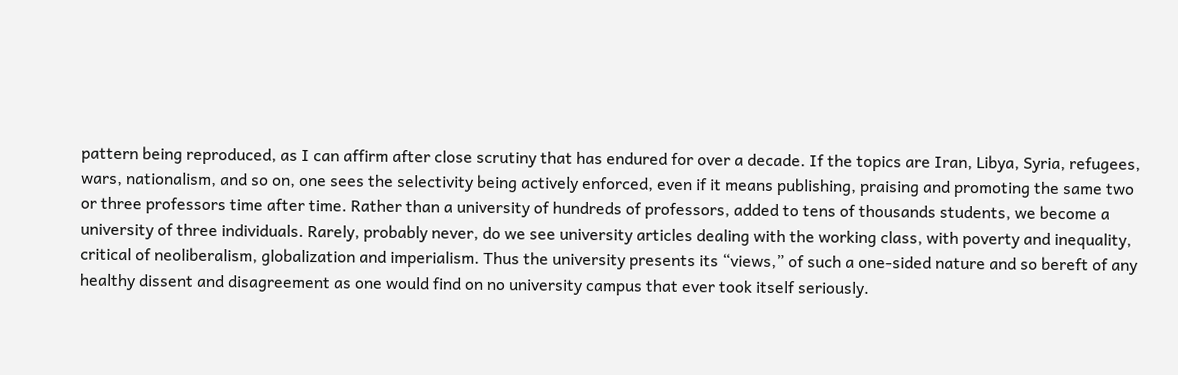pattern being reproduced, as I can affirm after close scrutiny that has endured for over a decade. If the topics are Iran, Libya, Syria, refugees, wars, nationalism, and so on, one sees the selectivity being actively enforced, even if it means publishing, praising and promoting the same two or three professors time after time. Rather than a university of hundreds of professors, added to tens of thousands students, we become a university of three individuals. Rarely, probably never, do we see university articles dealing with the working class, with poverty and inequality, critical of neoliberalism, globalization and imperialism. Thus the university presents its “views,” of such a one-sided nature and so bereft of any healthy dissent and disagreement as one would find on no university campus that ever took itself seriously.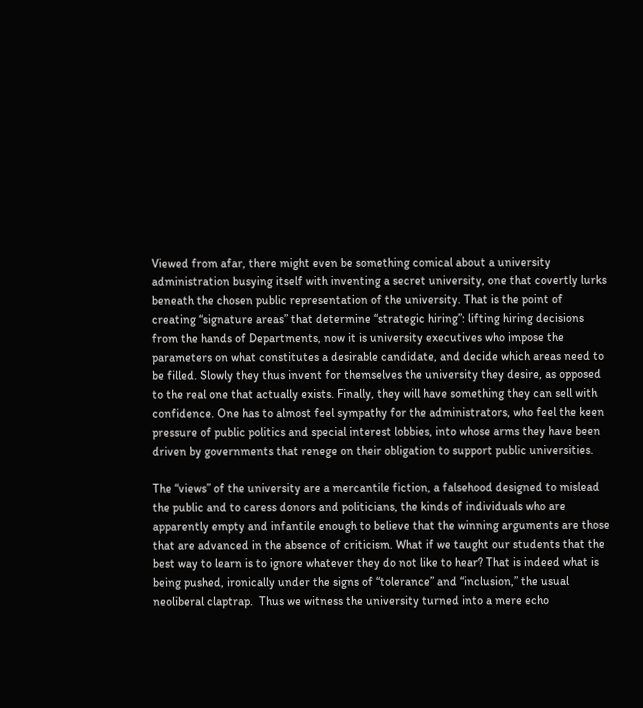Viewed from afar, there might even be something comical about a university administration busying itself with inventing a secret university, one that covertly lurks beneath the chosen public representation of the university. That is the point of creating “signature areas” that determine “strategic hiring”: lifting hiring decisions from the hands of Departments, now it is university executives who impose the parameters on what constitutes a desirable candidate, and decide which areas need to be filled. Slowly they thus invent for themselves the university they desire, as opposed to the real one that actually exists. Finally, they will have something they can sell with confidence. One has to almost feel sympathy for the administrators, who feel the keen pressure of public politics and special interest lobbies, into whose arms they have been driven by governments that renege on their obligation to support public universities.

The “views” of the university are a mercantile fiction, a falsehood designed to mislead the public and to caress donors and politicians, the kinds of individuals who are apparently empty and infantile enough to believe that the winning arguments are those that are advanced in the absence of criticism. What if we taught our students that the best way to learn is to ignore whatever they do not like to hear? That is indeed what is being pushed, ironically under the signs of “tolerance” and “inclusion,” the usual neoliberal claptrap.  Thus we witness the university turned into a mere echo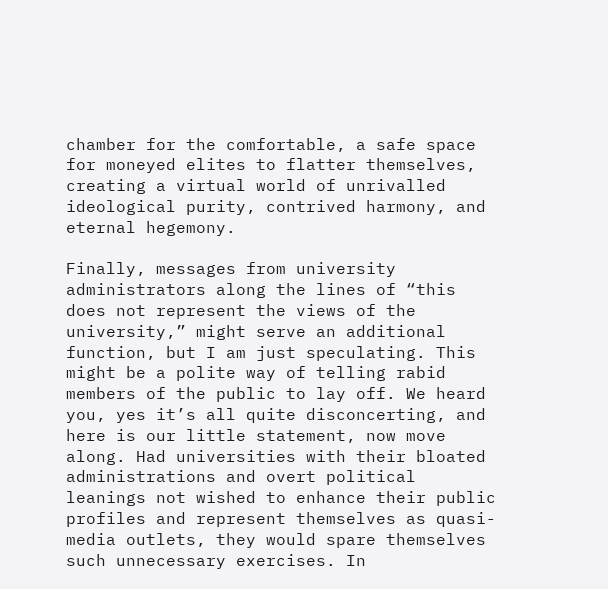chamber for the comfortable, a safe space for moneyed elites to flatter themselves, creating a virtual world of unrivalled ideological purity, contrived harmony, and eternal hegemony.

Finally, messages from university administrators along the lines of “this does not represent the views of the university,” might serve an additional function, but I am just speculating. This might be a polite way of telling rabid members of the public to lay off. We heard you, yes it’s all quite disconcerting, and here is our little statement, now move along. Had universities with their bloated administrations and overt political leanings not wished to enhance their public profiles and represent themselves as quasi-media outlets, they would spare themselves such unnecessary exercises. In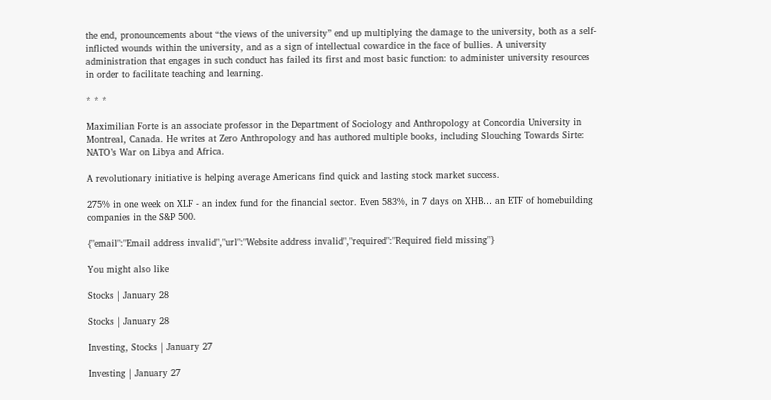the end, pronouncements about “the views of the university” end up multiplying the damage to the university, both as a self-inflicted wounds within the university, and as a sign of intellectual cowardice in the face of bullies. A university administration that engages in such conduct has failed its first and most basic function: to administer university resources in order to facilitate teaching and learning.

* * *

Maximilian Forte is an associate professor in the Department of Sociology and Anthropology at Concordia University in Montreal, Canada. He writes at Zero Anthropology and has authored multiple books, including Slouching Towards Sirte: NATO’s War on Libya and Africa.

A revolutionary initiative is helping average Americans find quick and lasting stock market success.

275% in one week on XLF - an index fund for the financial sector. Even 583%, in 7 days on XHB… an ETF of homebuilding companies in the S&P 500.

{"email":"Email address invalid","url":"Website address invalid","required":"Required field missing"}

You might also like

Stocks | January 28

Stocks | January 28

Investing, Stocks | January 27

Investing | January 27